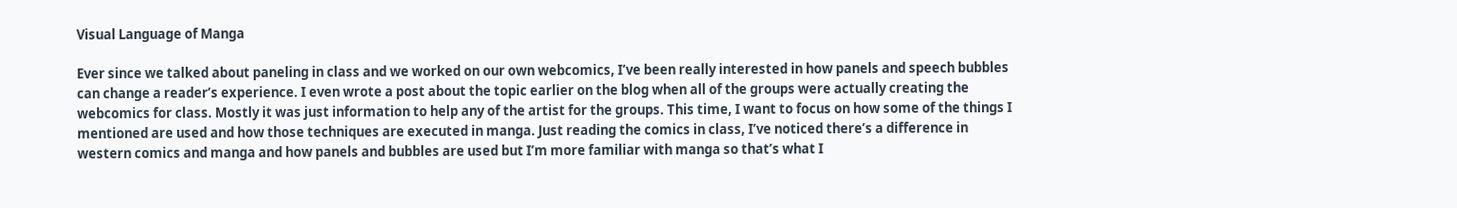Visual Language of Manga

Ever since we talked about paneling in class and we worked on our own webcomics, I’ve been really interested in how panels and speech bubbles can change a reader’s experience. I even wrote a post about the topic earlier on the blog when all of the groups were actually creating the webcomics for class. Mostly it was just information to help any of the artist for the groups. This time, I want to focus on how some of the things I mentioned are used and how those techniques are executed in manga. Just reading the comics in class, I’ve noticed there’s a difference in western comics and manga and how panels and bubbles are used but I’m more familiar with manga so that’s what I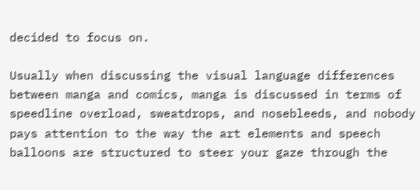decided to focus on.

Usually when discussing the visual language differences between manga and comics, manga is discussed in terms of speedline overload, sweatdrops, and nosebleeds, and nobody pays attention to the way the art elements and speech balloons are structured to steer your gaze through the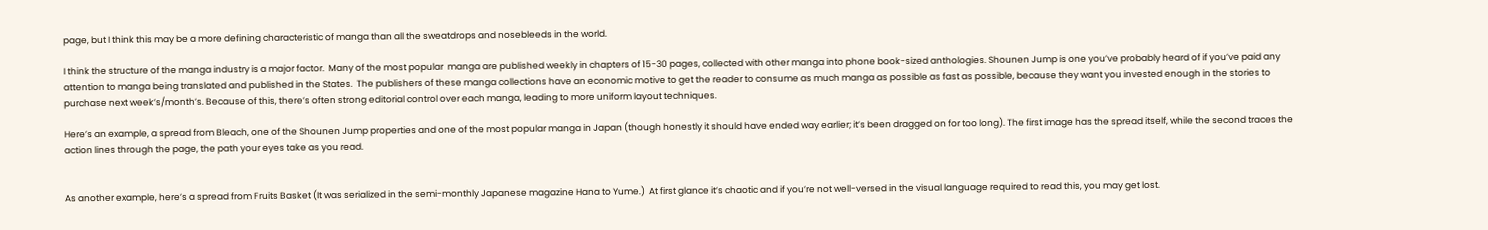page, but I think this may be a more defining characteristic of manga than all the sweatdrops and nosebleeds in the world.

I think the structure of the manga industry is a major factor.  Many of the most popular  manga are published weekly in chapters of 15-30 pages, collected with other manga into phone book-sized anthologies. Shounen Jump is one you’ve probably heard of if you’ve paid any attention to manga being translated and published in the States.  The publishers of these manga collections have an economic motive to get the reader to consume as much manga as possible as fast as possible, because they want you invested enough in the stories to purchase next week’s/month’s. Because of this, there’s often strong editorial control over each manga, leading to more uniform layout techniques.

Here’s an example, a spread from Bleach, one of the Shounen Jump properties and one of the most popular manga in Japan (though honestly it should have ended way earlier; it’s been dragged on for too long). The first image has the spread itself, while the second traces the action lines through the page, the path your eyes take as you read.


As another example, here’s a spread from Fruits Basket (It was serialized in the semi-monthly Japanese magazine Hana to Yume.)  At first glance it’s chaotic and if you’re not well-versed in the visual language required to read this, you may get lost.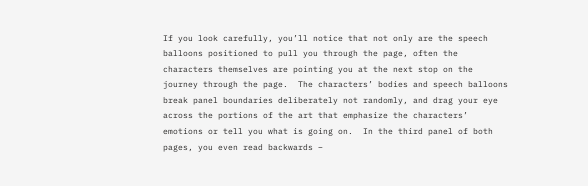If you look carefully, you’ll notice that not only are the speech balloons positioned to pull you through the page, often the characters themselves are pointing you at the next stop on the journey through the page.  The characters’ bodies and speech balloons break panel boundaries deliberately not randomly, and drag your eye across the portions of the art that emphasize the characters’ emotions or tell you what is going on.  In the third panel of both pages, you even read backwards –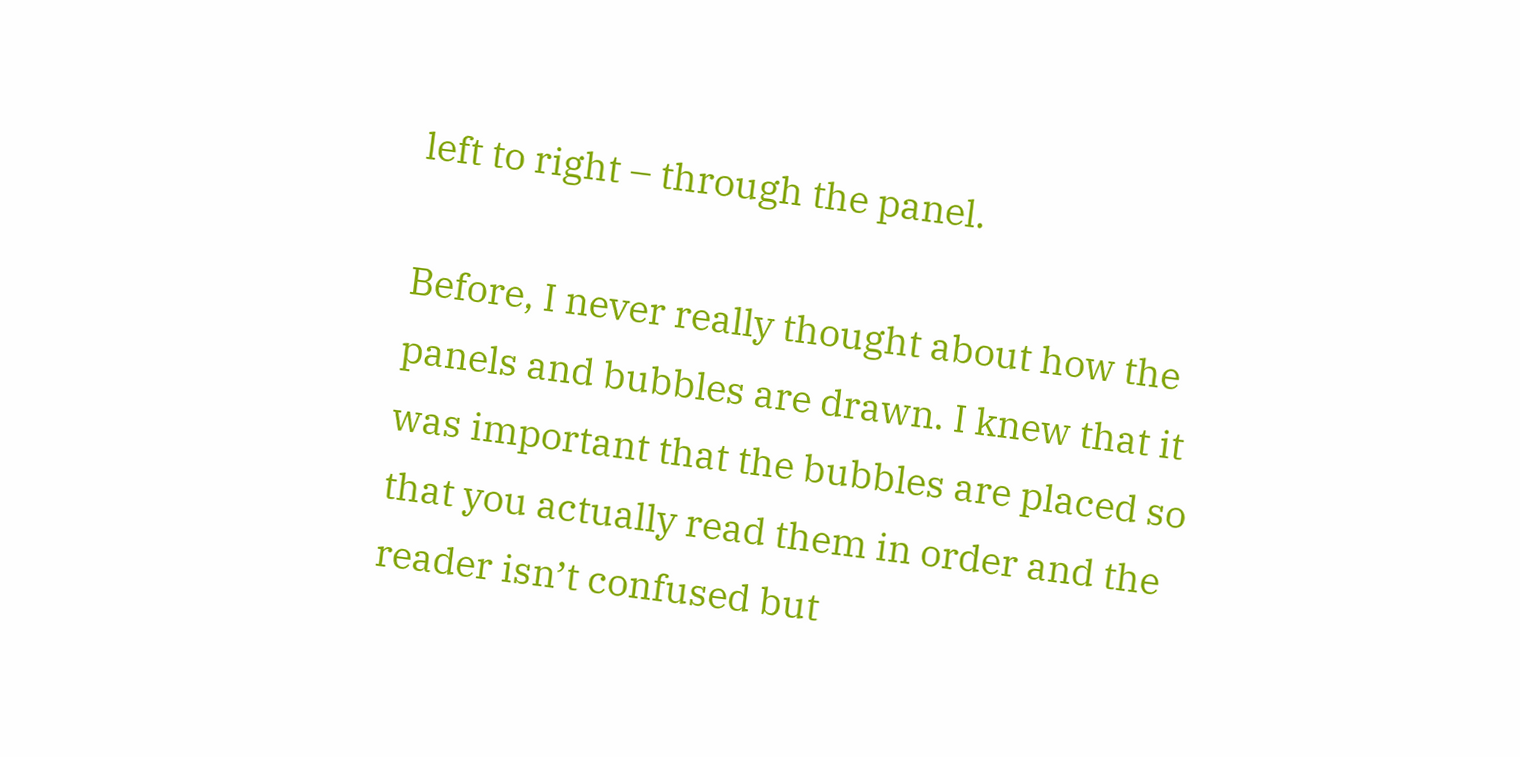left to right – through the panel.

Before, I never really thought about how the panels and bubbles are drawn. I knew that it was important that the bubbles are placed so that you actually read them in order and the reader isn’t confused but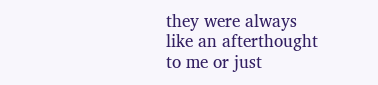they were always like an afterthought to me or just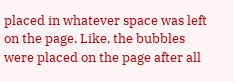placed in whatever space was left on the page. Like, the bubbles were placed on the page after all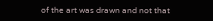of the art was drawn and not that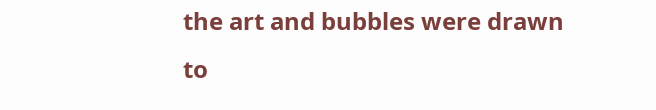the art and bubbles were drawn to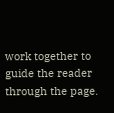work together to guide the reader through the page.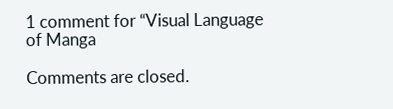1 comment for “Visual Language of Manga

Comments are closed.